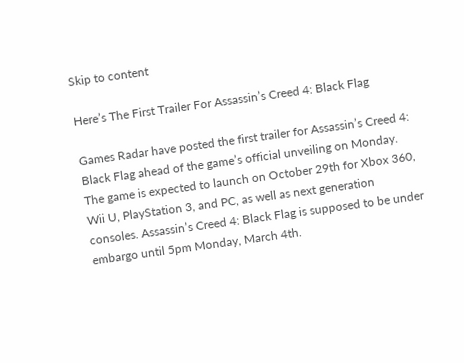Skip to content

Here’s The First Trailer For Assassin’s Creed 4: Black Flag

Games Radar have posted the first trailer for Assassin’s Creed 4: Black Flag ahead of the game’s official unveiling on Monday. The game is expected to launch on October 29th for Xbox 360, Wii U, PlayStation 3, and PC, as well as next generation consoles. Assassin’s Creed 4: Black Flag is supposed to be under embargo until 5pm Monday, March 4th.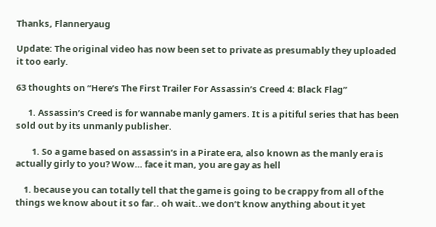Thanks, Flanneryaug

Update: The original video has now been set to private as presumably they uploaded it too early.

63 thoughts on “Here’s The First Trailer For Assassin’s Creed 4: Black Flag”

      1. Assassin’s Creed is for wannabe manly gamers. It is a pitiful series that has been sold out by its unmanly publisher.

        1. So a game based on assassin’s in a Pirate era, also known as the manly era is actually girly to you? Wow… face it man, you are gay as hell

    1. because you can totally tell that the game is going to be crappy from all of the things we know about it so far.. oh wait..we don’t know anything about it yet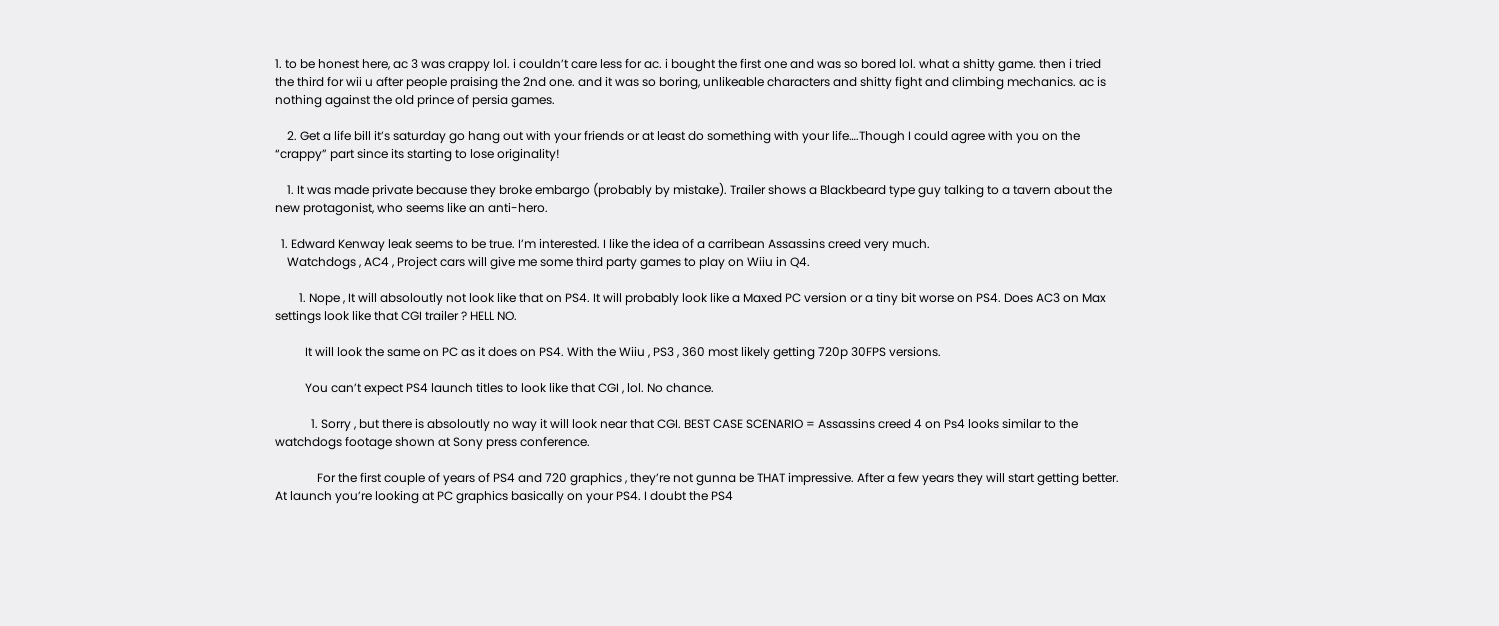1. to be honest here, ac 3 was crappy lol. i couldn’t care less for ac. i bought the first one and was so bored lol. what a shitty game. then i tried the third for wii u after people praising the 2nd one. and it was so boring, unlikeable characters and shitty fight and climbing mechanics. ac is nothing against the old prince of persia games.

    2. Get a life bill it’s saturday go hang out with your friends or at least do something with your life….Though I could agree with you on the “crappy” part since its starting to lose originality!

    1. It was made private because they broke embargo (probably by mistake). Trailer shows a Blackbeard type guy talking to a tavern about the new protagonist, who seems like an anti-hero.

  1. Edward Kenway leak seems to be true. I’m interested. I like the idea of a carribean Assassins creed very much.
    Watchdogs , AC4 , Project cars will give me some third party games to play on Wiiu in Q4.

        1. Nope , It will absoloutly not look like that on PS4. It will probably look like a Maxed PC version or a tiny bit worse on PS4. Does AC3 on Max settings look like that CGI trailer ? HELL NO.

          It will look the same on PC as it does on PS4. With the Wiiu , PS3 , 360 most likely getting 720p 30FPS versions.

          You can’t expect PS4 launch titles to look like that CGI , lol. No chance.

            1. Sorry , but there is absoloutly no way it will look near that CGI. BEST CASE SCENARIO = Assassins creed 4 on Ps4 looks similar to the watchdogs footage shown at Sony press conference.

              For the first couple of years of PS4 and 720 graphics , they’re not gunna be THAT impressive. After a few years they will start getting better. At launch you’re looking at PC graphics basically on your PS4. I doubt the PS4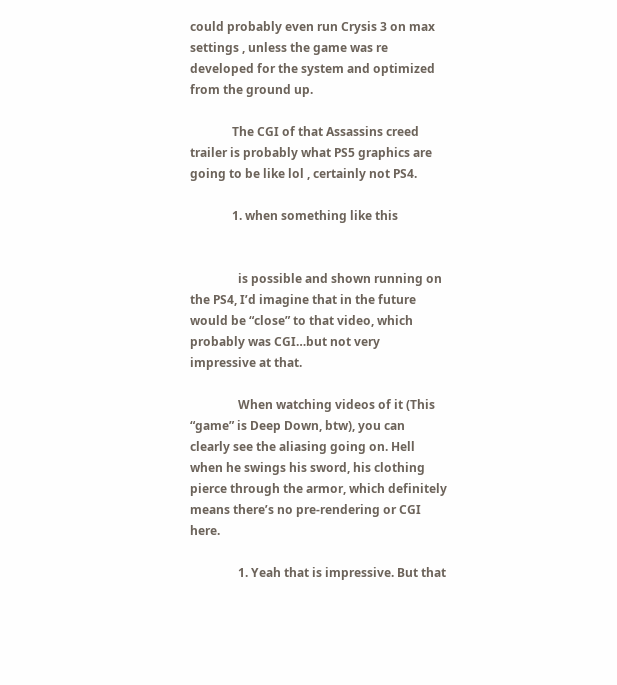could probably even run Crysis 3 on max settings , unless the game was re developed for the system and optimized from the ground up.

              The CGI of that Assassins creed trailer is probably what PS5 graphics are going to be like lol , certainly not PS4.

              1. when something like this


                is possible and shown running on the PS4, I’d imagine that in the future would be “close” to that video, which probably was CGI…but not very impressive at that.

                When watching videos of it (This “game” is Deep Down, btw), you can clearly see the aliasing going on. Hell when he swings his sword, his clothing pierce through the armor, which definitely means there’s no pre-rendering or CGI here.

                1. Yeah that is impressive. But that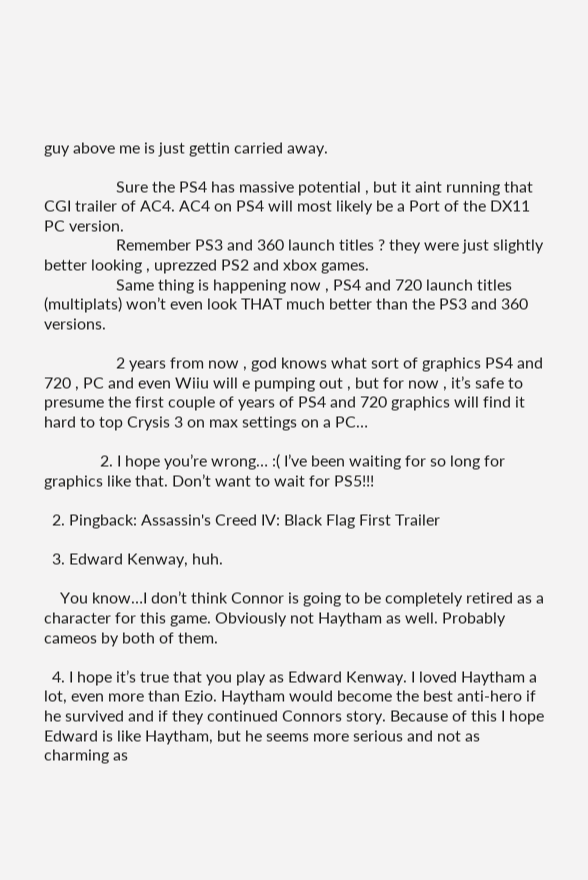guy above me is just gettin carried away.

                  Sure the PS4 has massive potential , but it aint running that CGI trailer of AC4. AC4 on PS4 will most likely be a Port of the DX11 PC version.
                  Remember PS3 and 360 launch titles ? they were just slightly better looking , uprezzed PS2 and xbox games.
                  Same thing is happening now , PS4 and 720 launch titles (multiplats) won’t even look THAT much better than the PS3 and 360 versions.

                  2 years from now , god knows what sort of graphics PS4 and 720 , PC and even Wiiu will e pumping out , but for now , it’s safe to presume the first couple of years of PS4 and 720 graphics will find it hard to top Crysis 3 on max settings on a PC…

              2. I hope you’re wrong… :( I’ve been waiting for so long for graphics like that. Don’t want to wait for PS5!!!

  2. Pingback: Assassin's Creed IV: Black Flag First Trailer

  3. Edward Kenway, huh.

    You know…I don’t think Connor is going to be completely retired as a character for this game. Obviously not Haytham as well. Probably cameos by both of them.

  4. I hope it’s true that you play as Edward Kenway. I loved Haytham a lot, even more than Ezio. Haytham would become the best anti-hero if he survived and if they continued Connors story. Because of this I hope Edward is like Haytham, but he seems more serious and not as charming as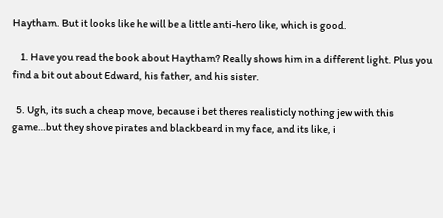Haytham. But it looks like he will be a little anti-hero like, which is good.

    1. Have you read the book about Haytham? Really shows him in a different light. Plus you find a bit out about Edward, his father, and his sister.

  5. Ugh, its such a cheap move, because i bet theres realisticly nothing jew with this game…but they shove pirates and blackbeard in my face, and its like, i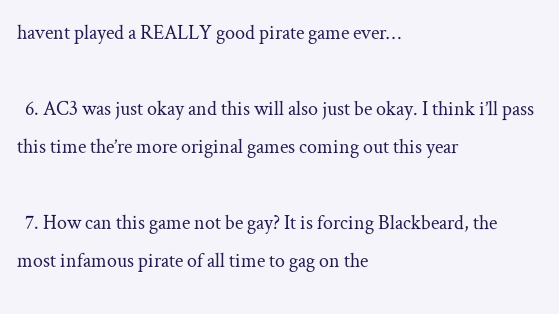havent played a REALLY good pirate game ever…

  6. AC3 was just okay and this will also just be okay. I think i’ll pass this time the’re more original games coming out this year

  7. How can this game not be gay? It is forcing Blackbeard, the most infamous pirate of all time to gag on the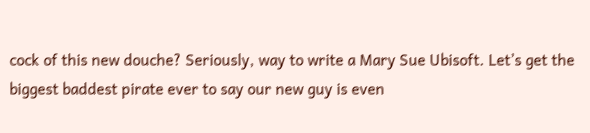cock of this new douche? Seriously, way to write a Mary Sue Ubisoft. Let’s get the biggest baddest pirate ever to say our new guy is even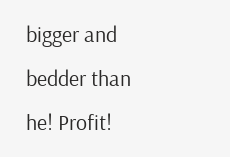bigger and bedder than he! Profit!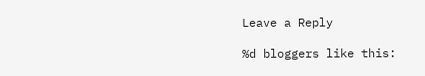Leave a Reply

%d bloggers like this: